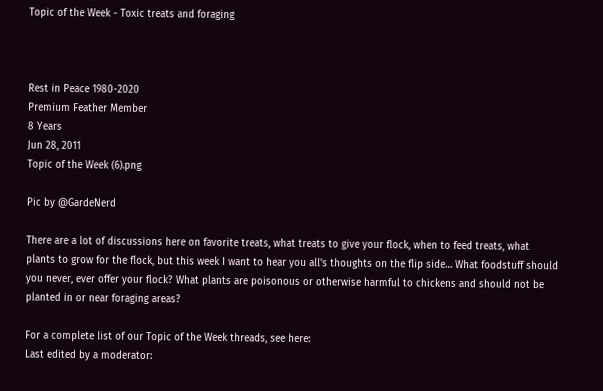Topic of the Week - Toxic treats and foraging



Rest in Peace 1980-2020
Premium Feather Member
8 Years
Jun 28, 2011
Topic of the Week (6).png

Pic by @GardeNerd

There are a lot of discussions here on favorite treats, what treats to give your flock, when to feed treats, what plants to grow for the flock, but this week I want to hear you all's thoughts on the flip side… What foodstuff should you never, ever offer your flock? What plants are poisonous or otherwise harmful to chickens and should not be planted in or near foraging areas?

For a complete list of our Topic of the Week threads, see here:
Last edited by a moderator: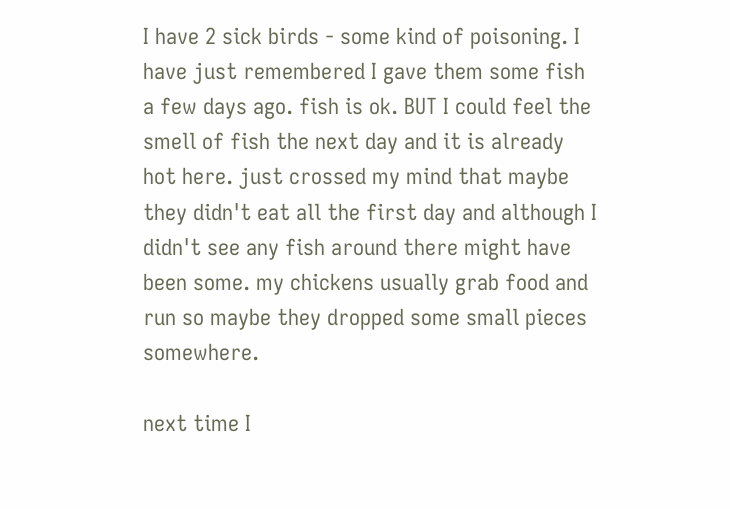I have 2 sick birds - some kind of poisoning. I have just remembered I gave them some fish a few days ago. fish is ok. BUT I could feel the smell of fish the next day and it is already hot here. just crossed my mind that maybe they didn't eat all the first day and although I didn't see any fish around there might have been some. my chickens usually grab food and run so maybe they dropped some small pieces somewhere.

next time I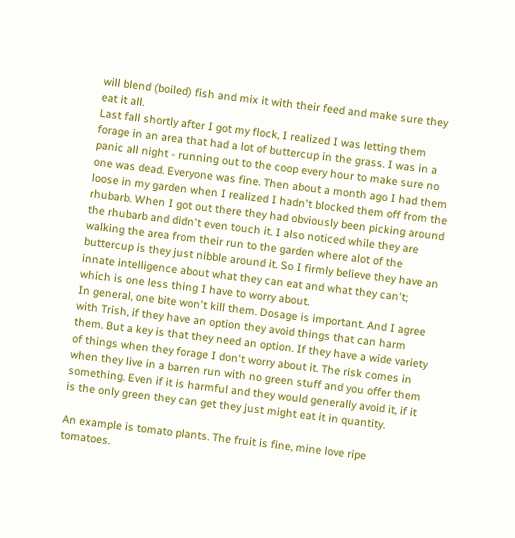will blend (boiled) fish and mix it with their feed and make sure they eat it all.
Last fall shortly after I got my flock, I realized I was letting them forage in an area that had a lot of buttercup in the grass. I was in a panic all night - running out to the coop every hour to make sure no one was dead. Everyone was fine. Then about a month ago I had them loose in my garden when I realized I hadn't blocked them off from the rhubarb. When I got out there they had obviously been picking around the rhubarb and didn't even touch it. I also noticed while they are walking the area from their run to the garden where alot of the buttercup is they just nibble around it. So I firmly believe they have an innate intelligence about what they can eat and what they can't; which is one less thing I have to worry about.
In general, one bite won't kill them. Dosage is important. And I agree with Trish, if they have an option they avoid things that can harm them. But a key is that they need an option. If they have a wide variety of things when they forage I don't worry about it. The risk comes in when they live in a barren run with no green stuff and you offer them something. Even if it is harmful and they would generally avoid it, if it is the only green they can get they just might eat it in quantity.

An example is tomato plants. The fruit is fine, mine love ripe tomatoes.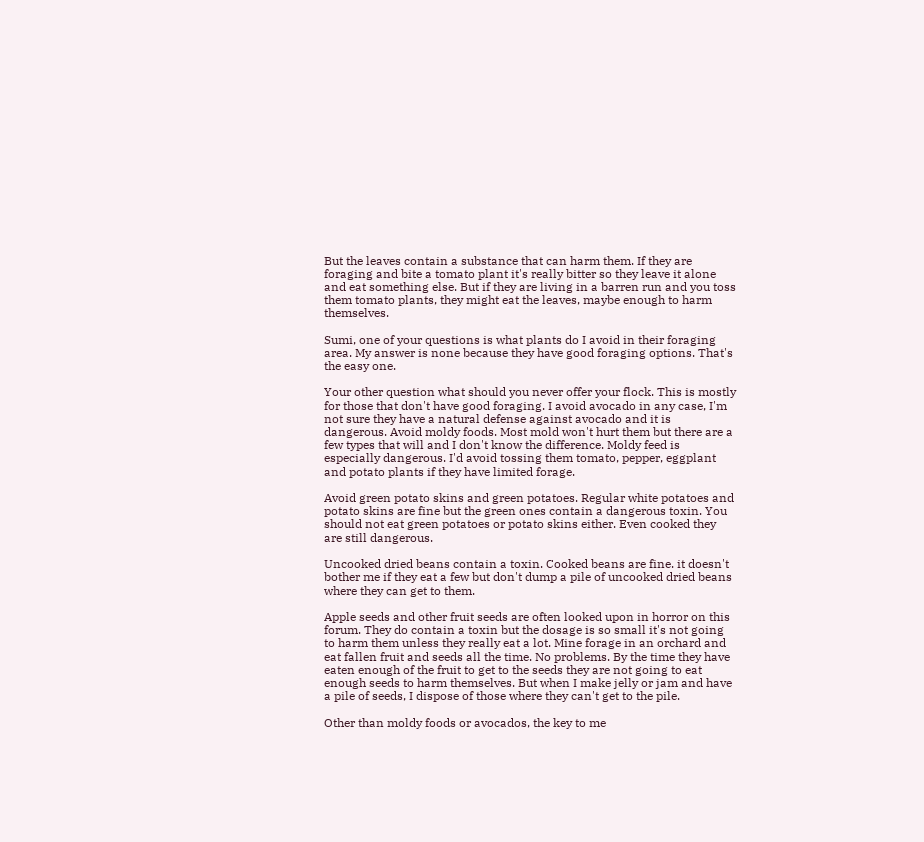But the leaves contain a substance that can harm them. If they are foraging and bite a tomato plant it's really bitter so they leave it alone and eat something else. But if they are living in a barren run and you toss them tomato plants, they might eat the leaves, maybe enough to harm themselves.

Sumi, one of your questions is what plants do I avoid in their foraging area. My answer is none because they have good foraging options. That's the easy one.

Your other question what should you never offer your flock. This is mostly for those that don't have good foraging. I avoid avocado in any case, I'm not sure they have a natural defense against avocado and it is dangerous. Avoid moldy foods. Most mold won't hurt them but there are a few types that will and I don't know the difference. Moldy feed is especially dangerous. I'd avoid tossing them tomato, pepper, eggplant and potato plants if they have limited forage.

Avoid green potato skins and green potatoes. Regular white potatoes and potato skins are fine but the green ones contain a dangerous toxin. You should not eat green potatoes or potato skins either. Even cooked they are still dangerous.

Uncooked dried beans contain a toxin. Cooked beans are fine. it doesn't bother me if they eat a few but don't dump a pile of uncooked dried beans where they can get to them.

Apple seeds and other fruit seeds are often looked upon in horror on this forum. They do contain a toxin but the dosage is so small it's not going to harm them unless they really eat a lot. Mine forage in an orchard and eat fallen fruit and seeds all the time. No problems. By the time they have eaten enough of the fruit to get to the seeds they are not going to eat enough seeds to harm themselves. But when I make jelly or jam and have a pile of seeds, I dispose of those where they can't get to the pile.

Other than moldy foods or avocados, the key to me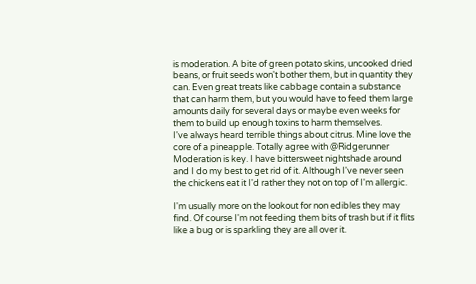is moderation. A bite of green potato skins, uncooked dried beans, or fruit seeds won't bother them, but in quantity they can. Even great treats like cabbage contain a substance that can harm them, but you would have to feed them large amounts daily for several days or maybe even weeks for them to build up enough toxins to harm themselves.
I've always heard terrible things about citrus. Mine love the core of a pineapple. Totally agree with @Ridgerunner Moderation is key. I have bittersweet nightshade around and I do my best to get rid of it. Although I've never seen the chickens eat it I'd rather they not on top of I'm allergic.

I'm usually more on the lookout for non edibles they may find. Of course I'm not feeding them bits of trash but if it flits like a bug or is sparkling they are all over it.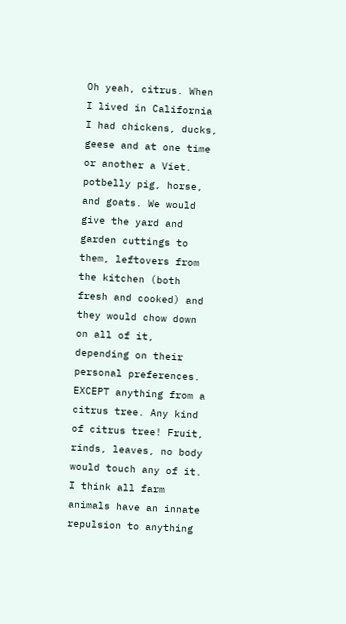Oh yeah, citrus. When I lived in California I had chickens, ducks, geese and at one time or another a Viet. potbelly pig, horse, and goats. We would give the yard and garden cuttings to them, leftovers from the kitchen (both fresh and cooked) and they would chow down on all of it, depending on their personal preferences. EXCEPT anything from a citrus tree. Any kind of citrus tree! Fruit, rinds, leaves, no body would touch any of it. I think all farm animals have an innate repulsion to anything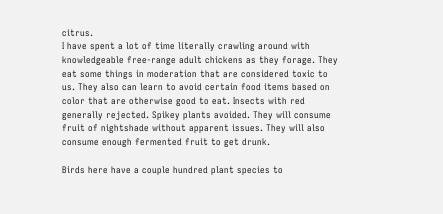citrus.
I have spent a lot of time literally crawling around with knowledgeable free-range adult chickens as they forage. They eat some things in moderation that are considered toxic to us. They also can learn to avoid certain food items based on color that are otherwise good to eat. Insects with red generally rejected. Spikey plants avoided. They will consume fruit of nightshade without apparent issues. They will also consume enough fermented fruit to get drunk.

Birds here have a couple hundred plant species to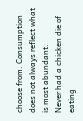choose from. Consumption does not always reflect what is most abundant.
Never had a chicken die of eating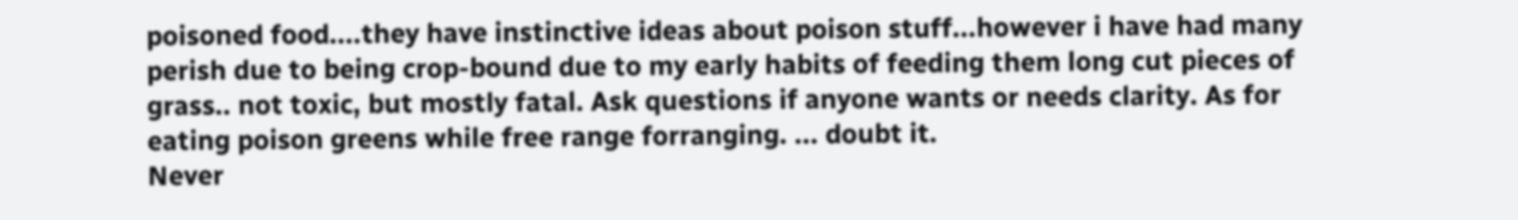poisoned food....they have instinctive ideas about poison stuff...however i have had many perish due to being crop-bound due to my early habits of feeding them long cut pieces of grass.. not toxic, but mostly fatal. Ask questions if anyone wants or needs clarity. As for eating poison greens while free range forranging. ... doubt it.
Never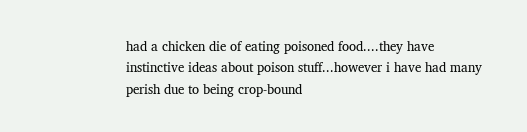had a chicken die of eating poisoned food....they have instinctive ideas about poison stuff...however i have had many perish due to being crop-bound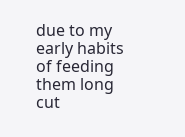due to my early habits of feeding them long cut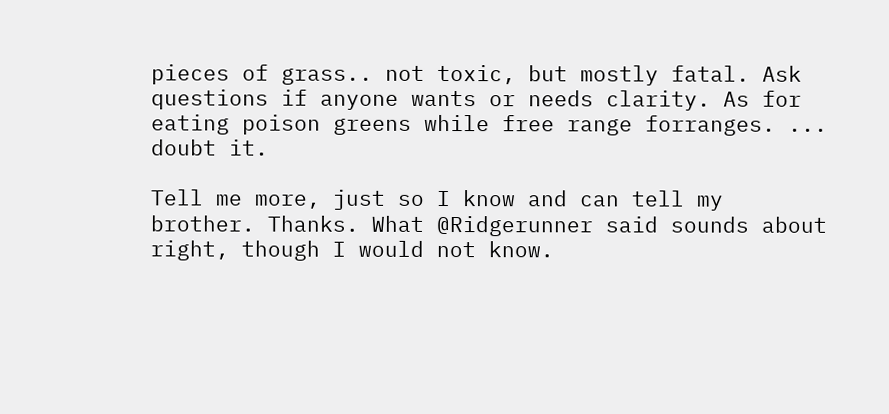pieces of grass.. not toxic, but mostly fatal. Ask questions if anyone wants or needs clarity. As for eating poison greens while free range forranges. ... doubt it.

Tell me more, just so I know and can tell my brother. Thanks. What @Ridgerunner said sounds about right, though I would not know.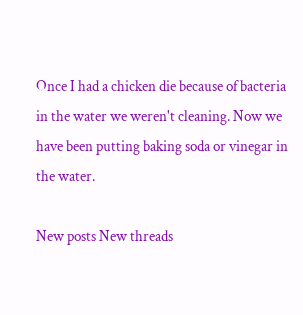Once I had a chicken die because of bacteria in the water we weren't cleaning. Now we have been putting baking soda or vinegar in the water.

New posts New threads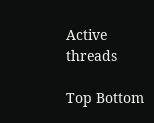Active threads

Top Bottom